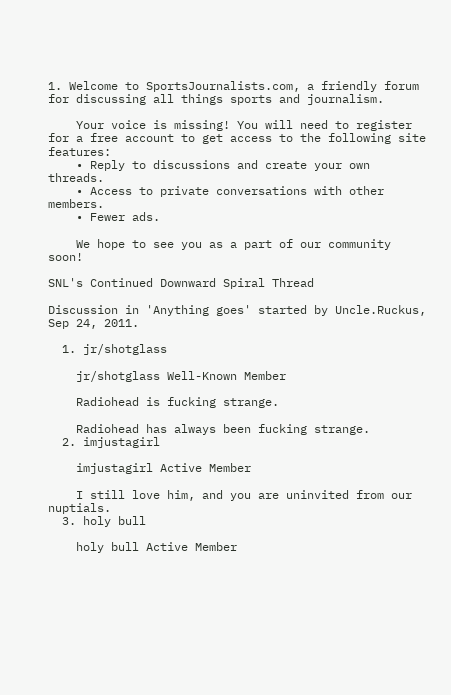1. Welcome to SportsJournalists.com, a friendly forum for discussing all things sports and journalism.

    Your voice is missing! You will need to register for a free account to get access to the following site features:
    • Reply to discussions and create your own threads.
    • Access to private conversations with other members.
    • Fewer ads.

    We hope to see you as a part of our community soon!

SNL's Continued Downward Spiral Thread

Discussion in 'Anything goes' started by Uncle.Ruckus, Sep 24, 2011.

  1. jr/shotglass

    jr/shotglass Well-Known Member

    Radiohead is fucking strange.

    Radiohead has always been fucking strange.
  2. imjustagirl

    imjustagirl Active Member

    I still love him, and you are uninvited from our nuptials.
  3. holy bull

    holy bull Active Member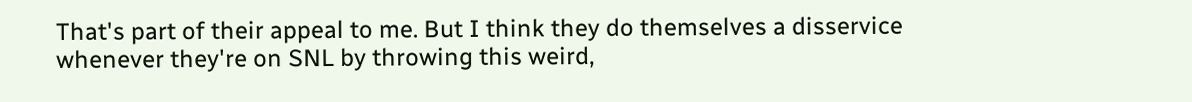That's part of their appeal to me. But I think they do themselves a disservice whenever they're on SNL by throwing this weird,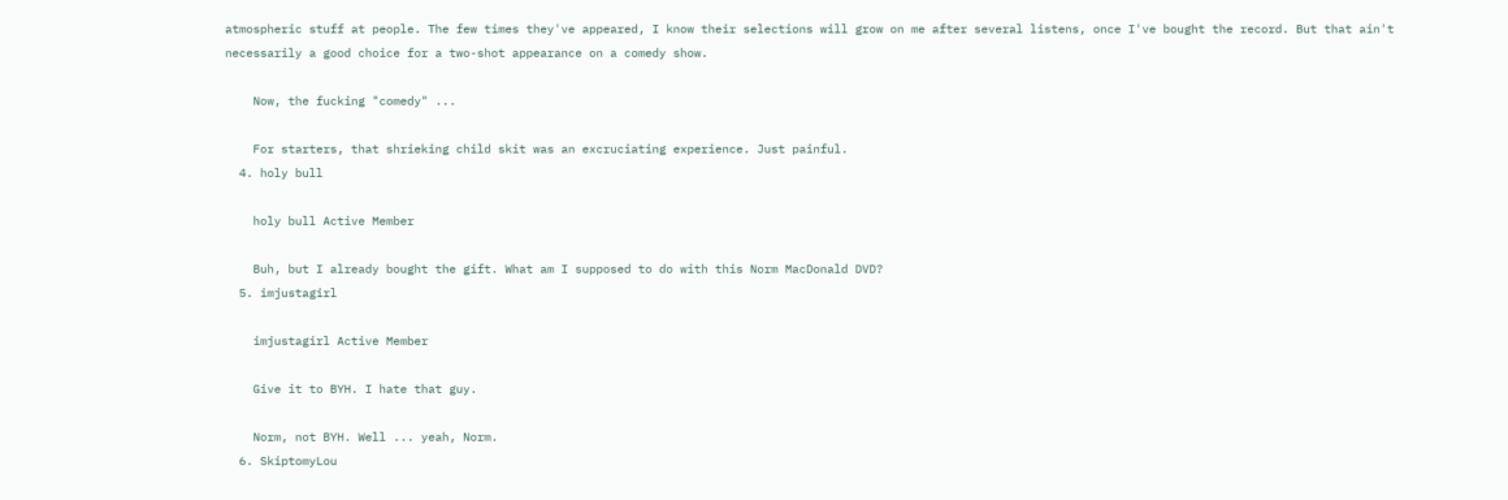atmospheric stuff at people. The few times they've appeared, I know their selections will grow on me after several listens, once I've bought the record. But that ain't necessarily a good choice for a two-shot appearance on a comedy show.

    Now, the fucking "comedy" ...

    For starters, that shrieking child skit was an excruciating experience. Just painful.
  4. holy bull

    holy bull Active Member

    Buh, but I already bought the gift. What am I supposed to do with this Norm MacDonald DVD?
  5. imjustagirl

    imjustagirl Active Member

    Give it to BYH. I hate that guy.

    Norm, not BYH. Well ... yeah, Norm.
  6. SkiptomyLou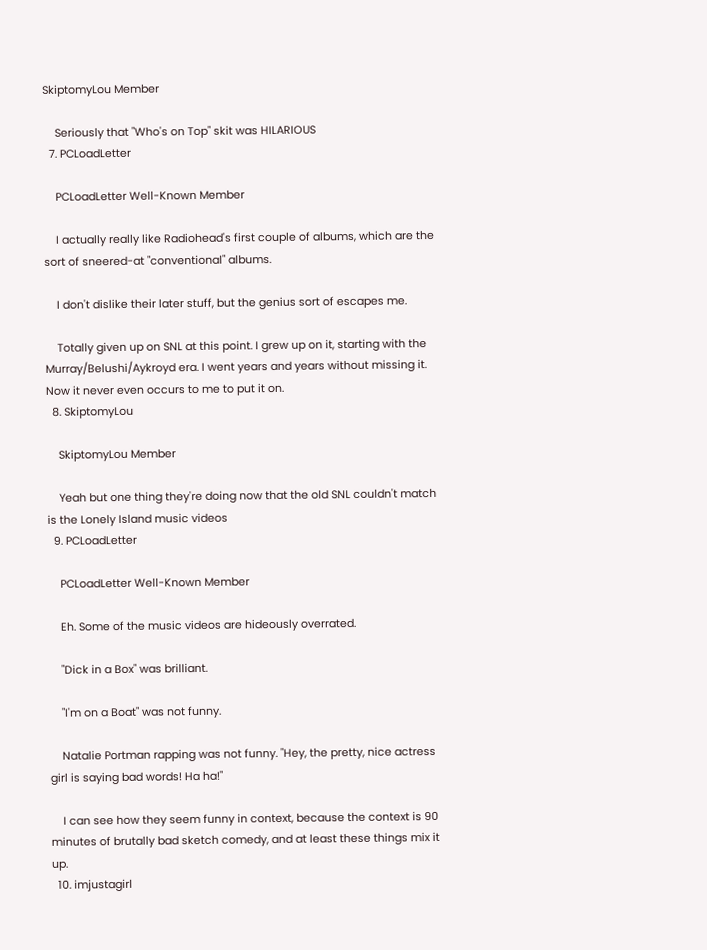SkiptomyLou Member

    Seriously that "Who's on Top" skit was HILARIOUS
  7. PCLoadLetter

    PCLoadLetter Well-Known Member

    I actually really like Radiohead's first couple of albums, which are the sort of sneered-at "conventional" albums.

    I don't dislike their later stuff, but the genius sort of escapes me.

    Totally given up on SNL at this point. I grew up on it, starting with the Murray/Belushi/Aykroyd era. I went years and years without missing it. Now it never even occurs to me to put it on.
  8. SkiptomyLou

    SkiptomyLou Member

    Yeah but one thing they're doing now that the old SNL couldn't match is the Lonely Island music videos
  9. PCLoadLetter

    PCLoadLetter Well-Known Member

    Eh. Some of the music videos are hideously overrated.

    "Dick in a Box" was brilliant.

    "I'm on a Boat" was not funny.

    Natalie Portman rapping was not funny. "Hey, the pretty, nice actress girl is saying bad words! Ha ha!"

    I can see how they seem funny in context, because the context is 90 minutes of brutally bad sketch comedy, and at least these things mix it up.
  10. imjustagirl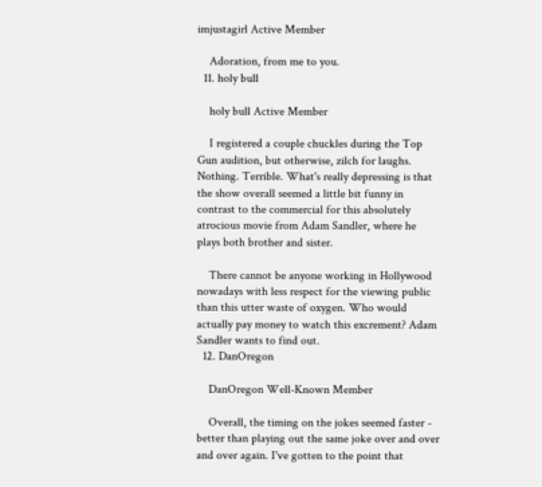imjustagirl Active Member

    Adoration, from me to you.
  11. holy bull

    holy bull Active Member

    I registered a couple chuckles during the Top Gun audition, but otherwise, zilch for laughs. Nothing. Terrible. What's really depressing is that the show overall seemed a little bit funny in contrast to the commercial for this absolutely atrocious movie from Adam Sandler, where he plays both brother and sister.

    There cannot be anyone working in Hollywood nowadays with less respect for the viewing public than this utter waste of oxygen. Who would actually pay money to watch this excrement? Adam Sandler wants to find out.
  12. DanOregon

    DanOregon Well-Known Member

    Overall, the timing on the jokes seemed faster - better than playing out the same joke over and over and over again. I've gotten to the point that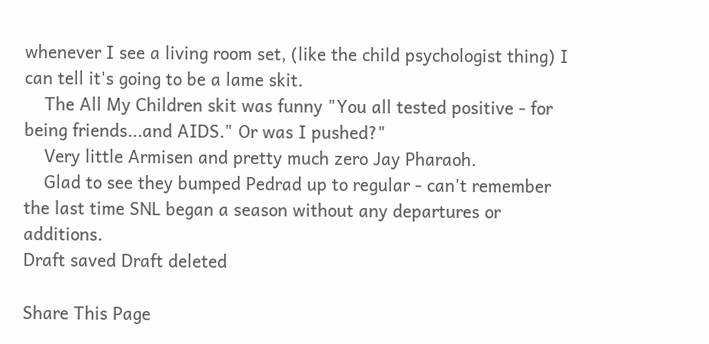whenever I see a living room set, (like the child psychologist thing) I can tell it's going to be a lame skit.
    The All My Children skit was funny "You all tested positive - for being friends...and AIDS." Or was I pushed?"
    Very little Armisen and pretty much zero Jay Pharaoh.
    Glad to see they bumped Pedrad up to regular - can't remember the last time SNL began a season without any departures or additions.
Draft saved Draft deleted

Share This Page